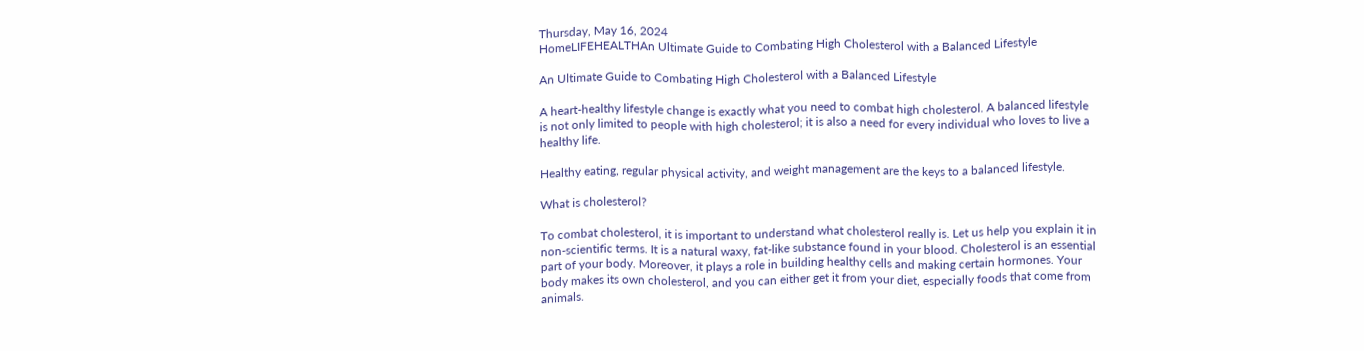Thursday, May 16, 2024
HomeLIFEHEALTHAn Ultimate Guide to Combating High Cholesterol with a Balanced Lifestyle

An Ultimate Guide to Combating High Cholesterol with a Balanced Lifestyle

A heart-healthy lifestyle change is exactly what you need to combat high cholesterol. A balanced lifestyle is not only limited to people with high cholesterol; it is also a need for every individual who loves to live a healthy life.

Healthy eating, regular physical activity, and weight management are the keys to a balanced lifestyle.

What is cholesterol?

To combat cholesterol, it is important to understand what cholesterol really is. Let us help you explain it in non-scientific terms. It is a natural waxy, fat-like substance found in your blood. Cholesterol is an essential part of your body. Moreover, it plays a role in building healthy cells and making certain hormones. Your body makes its own cholesterol, and you can either get it from your diet, especially foods that come from animals.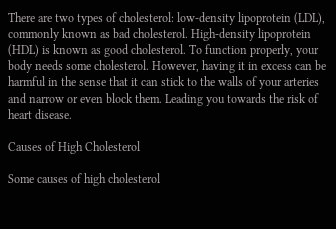There are two types of cholesterol: low-density lipoprotein (LDL), commonly known as bad cholesterol. High-density lipoprotein (HDL) is known as good cholesterol. To function properly, your body needs some cholesterol. However, having it in excess can be harmful in the sense that it can stick to the walls of your arteries and narrow or even block them. Leading you towards the risk of heart disease.

Causes of High Cholesterol

Some causes of high cholesterol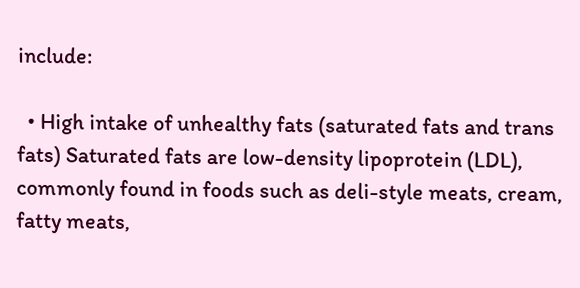include:

  • High intake of unhealthy fats (saturated fats and trans fats) Saturated fats are low-density lipoprotein (LDL), commonly found in foods such as deli-style meats, cream, fatty meats,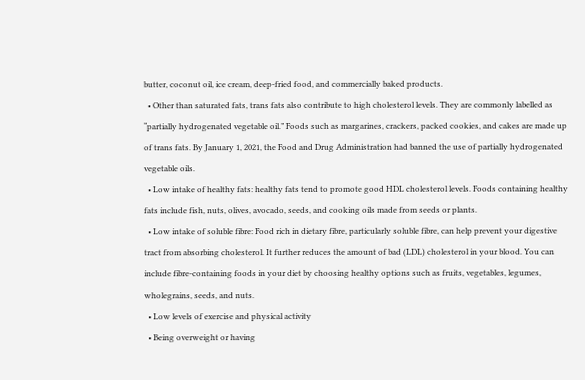butter, coconut oil, ice cream, deep-fried food, and commercially baked products.
  • Other than saturated fats, trans fats also contribute to high cholesterol levels. They are commonly labelled as “partially hydrogenated vegetable oil.” Foods such as margarines, crackers, packed cookies, and cakes are made up of trans fats. By January 1, 2021, the Food and Drug Administration had banned the use of partially hydrogenated vegetable oils.
  • Low intake of healthy fats: healthy fats tend to promote good HDL cholesterol levels. Foods containing healthy fats include fish, nuts, olives, avocado, seeds, and cooking oils made from seeds or plants.
  • Low intake of soluble fibre: Food rich in dietary fibre, particularly soluble fibre, can help prevent your digestive tract from absorbing cholesterol. It further reduces the amount of bad (LDL) cholesterol in your blood. You can include fibre-containing foods in your diet by choosing healthy options such as fruits, vegetables, legumes, wholegrains, seeds, and nuts.
  • Low levels of exercise and physical activity
  • Being overweight or having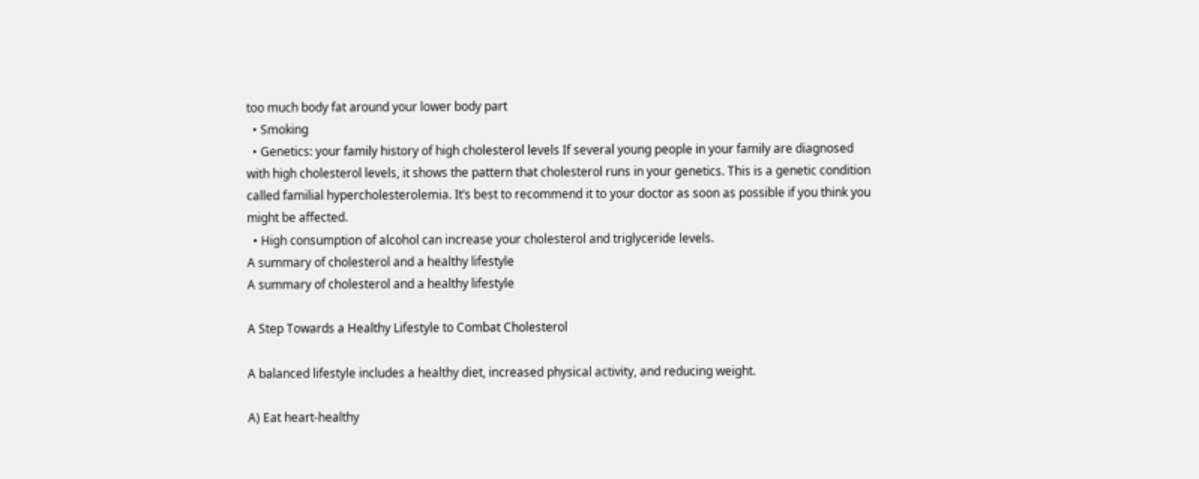too much body fat around your lower body part
  • Smoking
  • Genetics: your family history of high cholesterol levels If several young people in your family are diagnosed with high cholesterol levels, it shows the pattern that cholesterol runs in your genetics. This is a genetic condition called familial hypercholesterolemia. It’s best to recommend it to your doctor as soon as possible if you think you might be affected.
  • High consumption of alcohol can increase your cholesterol and triglyceride levels.
A summary of cholesterol and a healthy lifestyle
A summary of cholesterol and a healthy lifestyle

A Step Towards a Healthy Lifestyle to Combat Cholesterol

A balanced lifestyle includes a healthy diet, increased physical activity, and reducing weight.

A) Eat heart-healthy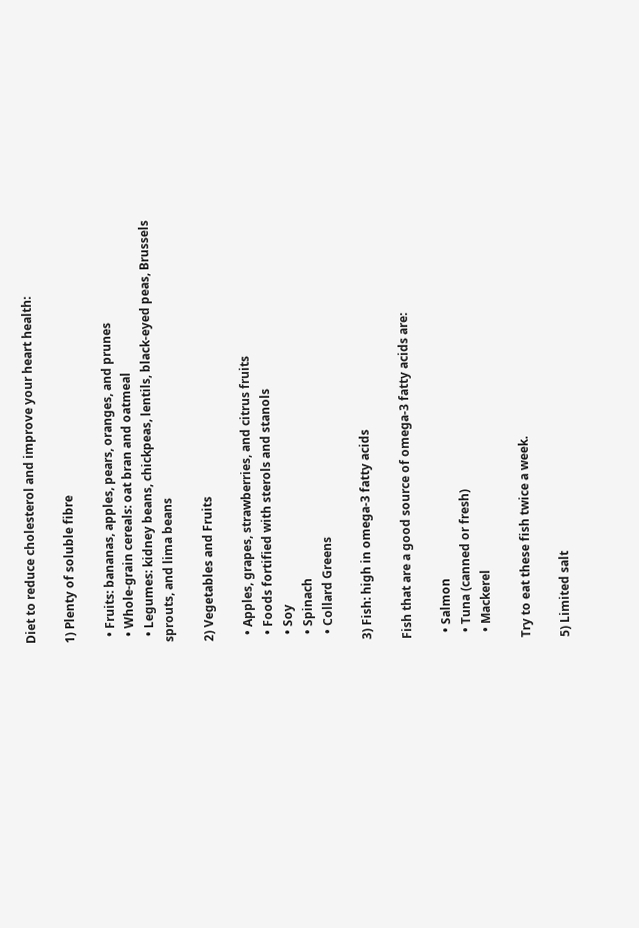Diet to reduce cholesterol and improve your heart health:

1) Plenty of soluble fibre

  • Fruits: bananas, apples, pears, oranges, and prunes
  • Whole-grain cereals: oat bran and oatmeal
  • Legumes: kidney beans, chickpeas, lentils, black-eyed peas, Brussels sprouts, and lima beans

2) Vegetables and Fruits

  • Apples, grapes, strawberries, and citrus fruits
  • Foods fortified with sterols and stanols
  • Soy
  • Spinach
  • Collard Greens

3) Fish: high in omega-3 fatty acids

Fish that are a good source of omega-3 fatty acids are:

  • Salmon
  • Tuna (canned or fresh)
  • Mackerel

Try to eat these fish twice a week.

5) Limited salt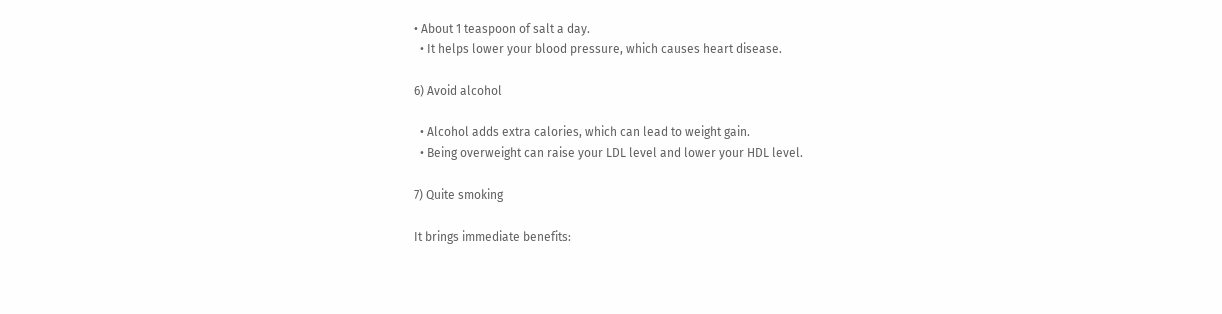• About 1 teaspoon of salt a day.
  • It helps lower your blood pressure, which causes heart disease.

6) Avoid alcohol

  • Alcohol adds extra calories, which can lead to weight gain.
  • Being overweight can raise your LDL level and lower your HDL level.

7) Quite smoking

It brings immediate benefits: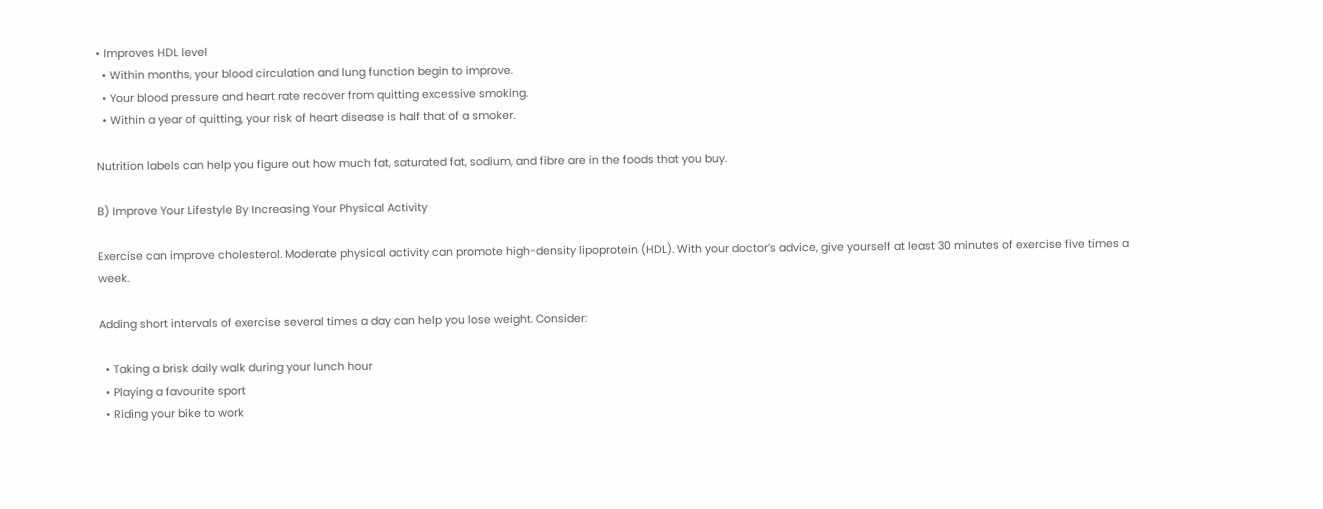• Improves HDL level
  • Within months, your blood circulation and lung function begin to improve.
  • Your blood pressure and heart rate recover from quitting excessive smoking.
  • Within a year of quitting, your risk of heart disease is half that of a smoker.

Nutrition labels can help you figure out how much fat, saturated fat, sodium, and fibre are in the foods that you buy.

B) Improve Your Lifestyle By Increasing Your Physical Activity

Exercise can improve cholesterol. Moderate physical activity can promote high-density lipoprotein (HDL). With your doctor’s advice, give yourself at least 30 minutes of exercise five times a week.

Adding short intervals of exercise several times a day can help you lose weight. Consider:

  • Taking a brisk daily walk during your lunch hour
  • Playing a favourite sport
  • Riding your bike to work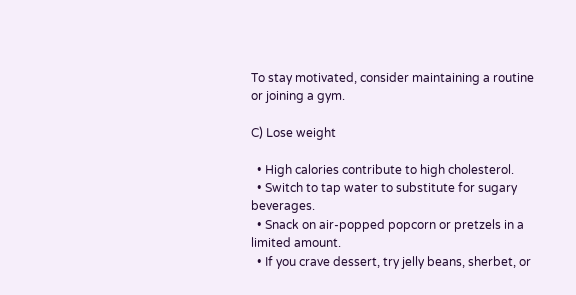To stay motivated, consider maintaining a routine or joining a gym.

C) Lose weight

  • High calories contribute to high cholesterol.
  • Switch to tap water to substitute for sugary beverages.
  • Snack on air-popped popcorn or pretzels in a limited amount.
  • If you crave dessert, try jelly beans, sherbet, or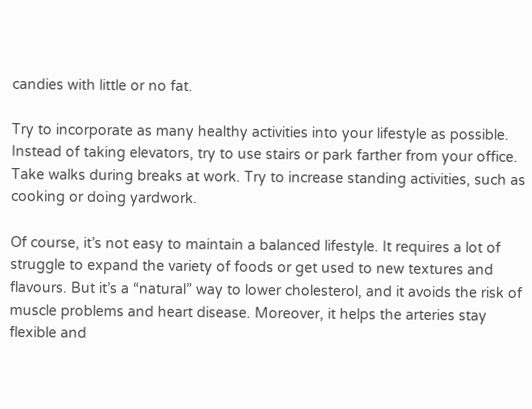candies with little or no fat.

Try to incorporate as many healthy activities into your lifestyle as possible. Instead of taking elevators, try to use stairs or park farther from your office. Take walks during breaks at work. Try to increase standing activities, such as cooking or doing yardwork.

Of course, it’s not easy to maintain a balanced lifestyle. It requires a lot of struggle to expand the variety of foods or get used to new textures and flavours. But it’s a “natural” way to lower cholesterol, and it avoids the risk of muscle problems and heart disease. Moreover, it helps the arteries stay flexible and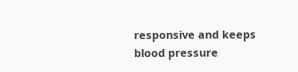responsive and keeps blood pressure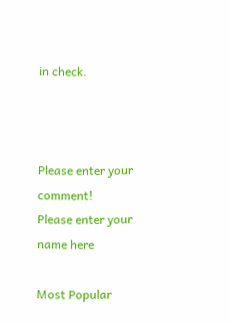in check.



Please enter your comment!
Please enter your name here

Most Popular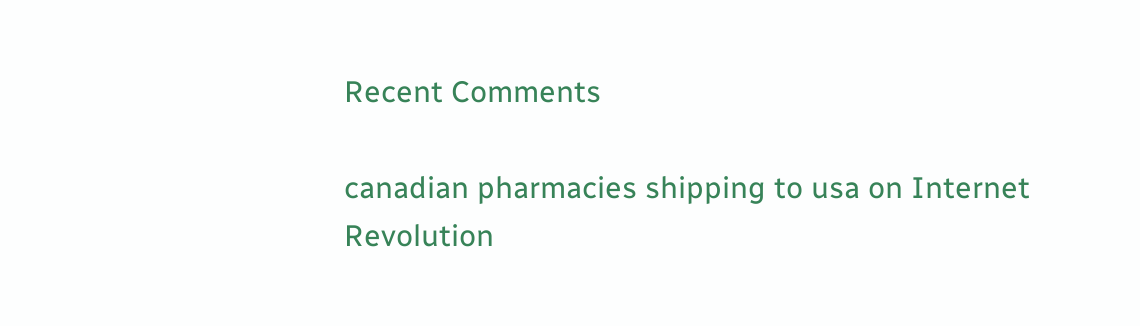Recent Comments

canadian pharmacies shipping to usa on Internet Revolution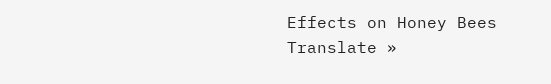Effects on Honey Bees
Translate »